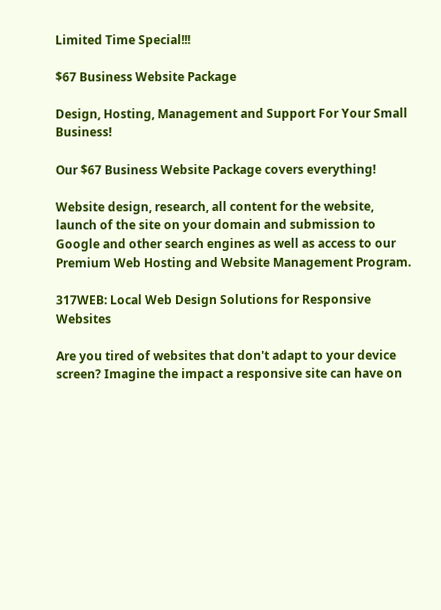Limited Time Special!!!

$67 Business Website Package

Design, Hosting, Management and Support For Your Small Business!

Our $67 Business Website Package covers everything!

Website design, research, all content for the website, launch of the site on your domain and submission to Google and other search engines as well as access to our Premium Web Hosting and Website Management Program.

317WEB: Local Web Design Solutions for Responsive Websites

Are you tired of websites that don't adapt to your device screen? Imagine the impact a responsive site can have on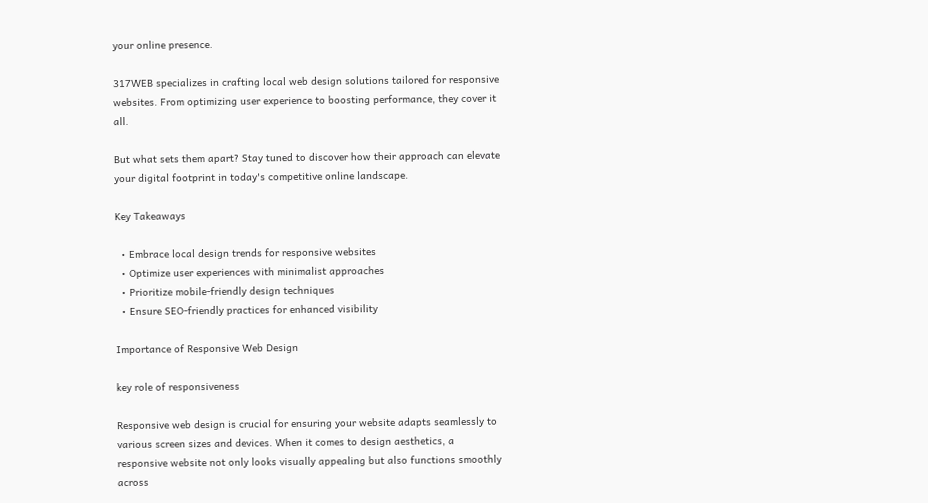your online presence.

317WEB specializes in crafting local web design solutions tailored for responsive websites. From optimizing user experience to boosting performance, they cover it all.

But what sets them apart? Stay tuned to discover how their approach can elevate your digital footprint in today's competitive online landscape.

Key Takeaways

  • Embrace local design trends for responsive websites
  • Optimize user experiences with minimalist approaches
  • Prioritize mobile-friendly design techniques
  • Ensure SEO-friendly practices for enhanced visibility

Importance of Responsive Web Design

key role of responsiveness

Responsive web design is crucial for ensuring your website adapts seamlessly to various screen sizes and devices. When it comes to design aesthetics, a responsive website not only looks visually appealing but also functions smoothly across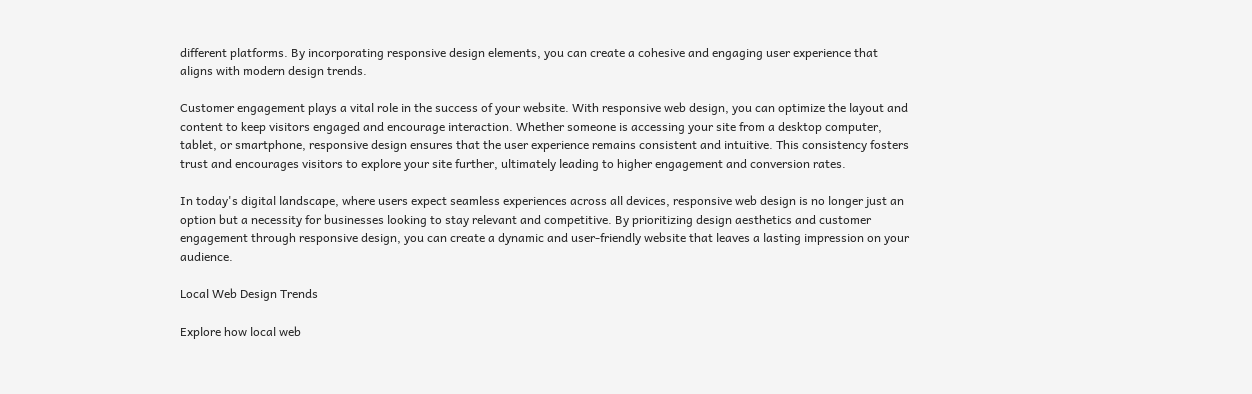different platforms. By incorporating responsive design elements, you can create a cohesive and engaging user experience that aligns with modern design trends.

Customer engagement plays a vital role in the success of your website. With responsive web design, you can optimize the layout and content to keep visitors engaged and encourage interaction. Whether someone is accessing your site from a desktop computer, tablet, or smartphone, responsive design ensures that the user experience remains consistent and intuitive. This consistency fosters trust and encourages visitors to explore your site further, ultimately leading to higher engagement and conversion rates.

In today's digital landscape, where users expect seamless experiences across all devices, responsive web design is no longer just an option but a necessity for businesses looking to stay relevant and competitive. By prioritizing design aesthetics and customer engagement through responsive design, you can create a dynamic and user-friendly website that leaves a lasting impression on your audience.

Local Web Design Trends

Explore how local web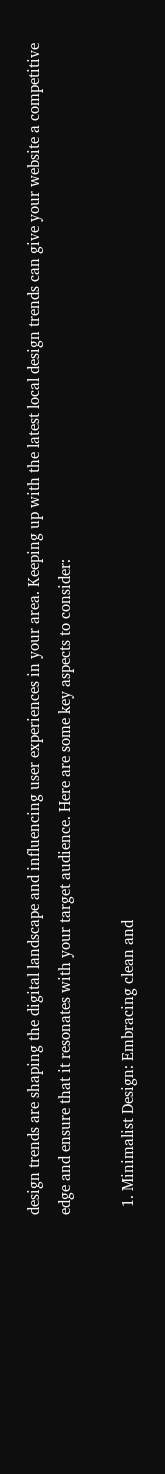design trends are shaping the digital landscape and influencing user experiences in your area. Keeping up with the latest local design trends can give your website a competitive edge and ensure that it resonates with your target audience. Here are some key aspects to consider:

  1. Minimalist Design: Embracing clean and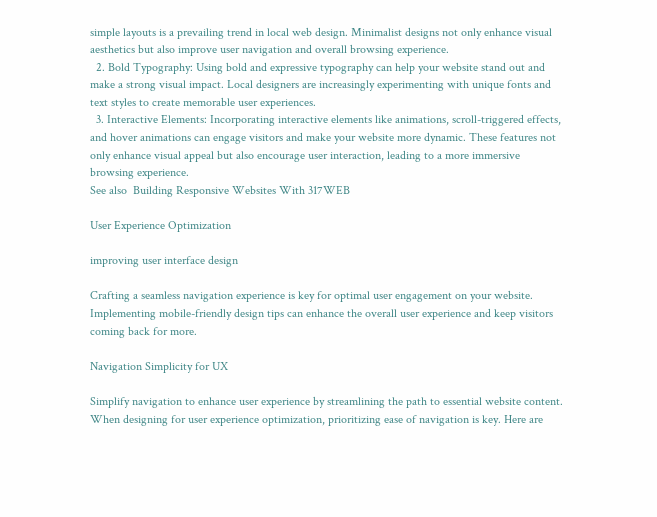simple layouts is a prevailing trend in local web design. Minimalist designs not only enhance visual aesthetics but also improve user navigation and overall browsing experience.
  2. Bold Typography: Using bold and expressive typography can help your website stand out and make a strong visual impact. Local designers are increasingly experimenting with unique fonts and text styles to create memorable user experiences.
  3. Interactive Elements: Incorporating interactive elements like animations, scroll-triggered effects, and hover animations can engage visitors and make your website more dynamic. These features not only enhance visual appeal but also encourage user interaction, leading to a more immersive browsing experience.
See also  Building Responsive Websites With 317WEB

User Experience Optimization

improving user interface design

Crafting a seamless navigation experience is key for optimal user engagement on your website. Implementing mobile-friendly design tips can enhance the overall user experience and keep visitors coming back for more.

Navigation Simplicity for UX

Simplify navigation to enhance user experience by streamlining the path to essential website content. When designing for user experience optimization, prioritizing ease of navigation is key. Here are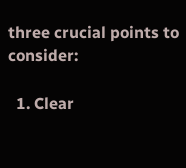three crucial points to consider:

  1. Clear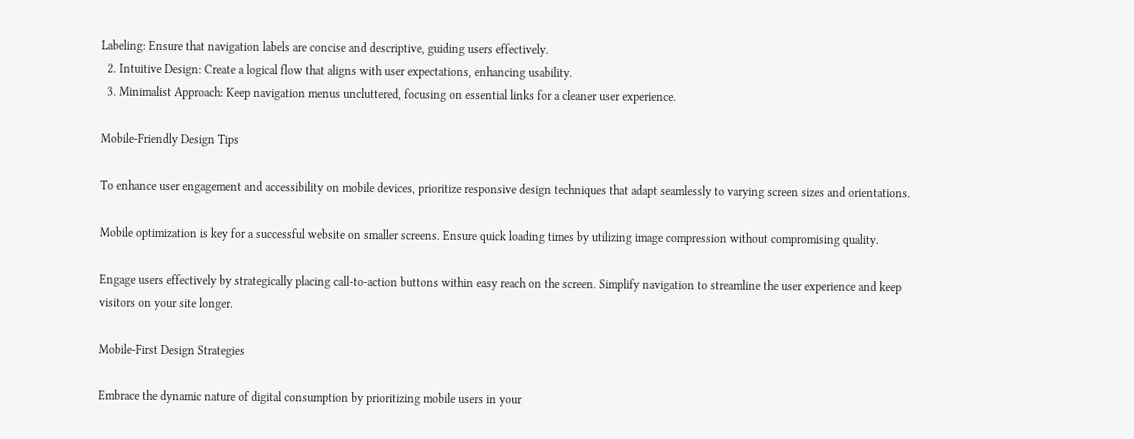Labeling: Ensure that navigation labels are concise and descriptive, guiding users effectively.
  2. Intuitive Design: Create a logical flow that aligns with user expectations, enhancing usability.
  3. Minimalist Approach: Keep navigation menus uncluttered, focusing on essential links for a cleaner user experience.

Mobile-Friendly Design Tips

To enhance user engagement and accessibility on mobile devices, prioritize responsive design techniques that adapt seamlessly to varying screen sizes and orientations.

Mobile optimization is key for a successful website on smaller screens. Ensure quick loading times by utilizing image compression without compromising quality.

Engage users effectively by strategically placing call-to-action buttons within easy reach on the screen. Simplify navigation to streamline the user experience and keep visitors on your site longer.

Mobile-First Design Strategies

Embrace the dynamic nature of digital consumption by prioritizing mobile users in your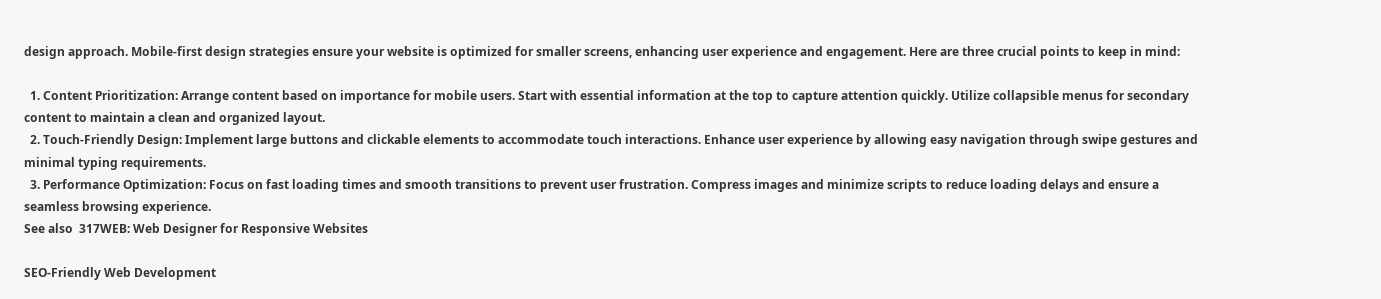design approach. Mobile-first design strategies ensure your website is optimized for smaller screens, enhancing user experience and engagement. Here are three crucial points to keep in mind:

  1. Content Prioritization: Arrange content based on importance for mobile users. Start with essential information at the top to capture attention quickly. Utilize collapsible menus for secondary content to maintain a clean and organized layout.
  2. Touch-Friendly Design: Implement large buttons and clickable elements to accommodate touch interactions. Enhance user experience by allowing easy navigation through swipe gestures and minimal typing requirements.
  3. Performance Optimization: Focus on fast loading times and smooth transitions to prevent user frustration. Compress images and minimize scripts to reduce loading delays and ensure a seamless browsing experience.
See also  317WEB: Web Designer for Responsive Websites

SEO-Friendly Web Development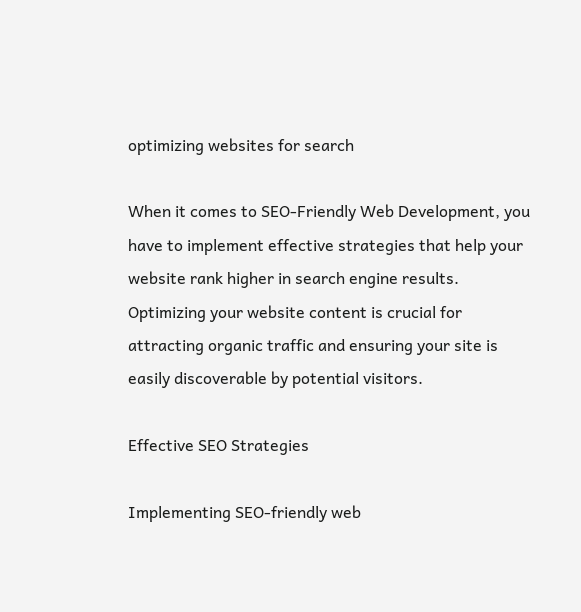optimizing websites for search

When it comes to SEO-Friendly Web Development, you have to implement effective strategies that help your website rank higher in search engine results. Optimizing your website content is crucial for attracting organic traffic and ensuring your site is easily discoverable by potential visitors.

Effective SEO Strategies

Implementing SEO-friendly web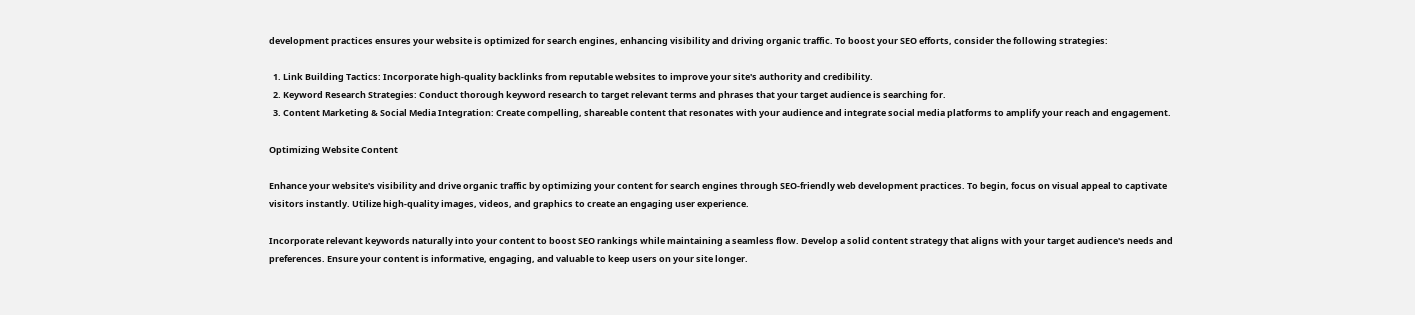development practices ensures your website is optimized for search engines, enhancing visibility and driving organic traffic. To boost your SEO efforts, consider the following strategies:

  1. Link Building Tactics: Incorporate high-quality backlinks from reputable websites to improve your site's authority and credibility.
  2. Keyword Research Strategies: Conduct thorough keyword research to target relevant terms and phrases that your target audience is searching for.
  3. Content Marketing & Social Media Integration: Create compelling, shareable content that resonates with your audience and integrate social media platforms to amplify your reach and engagement.

Optimizing Website Content

Enhance your website's visibility and drive organic traffic by optimizing your content for search engines through SEO-friendly web development practices. To begin, focus on visual appeal to captivate visitors instantly. Utilize high-quality images, videos, and graphics to create an engaging user experience.

Incorporate relevant keywords naturally into your content to boost SEO rankings while maintaining a seamless flow. Develop a solid content strategy that aligns with your target audience's needs and preferences. Ensure your content is informative, engaging, and valuable to keep users on your site longer.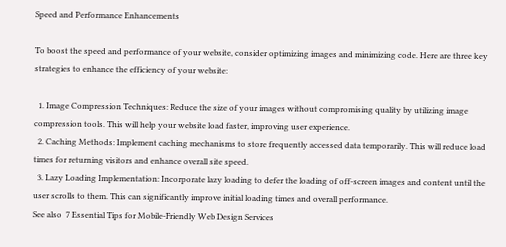Speed and Performance Enhancements

To boost the speed and performance of your website, consider optimizing images and minimizing code. Here are three key strategies to enhance the efficiency of your website:

  1. Image Compression Techniques: Reduce the size of your images without compromising quality by utilizing image compression tools. This will help your website load faster, improving user experience.
  2. Caching Methods: Implement caching mechanisms to store frequently accessed data temporarily. This will reduce load times for returning visitors and enhance overall site speed.
  3. Lazy Loading Implementation: Incorporate lazy loading to defer the loading of off-screen images and content until the user scrolls to them. This can significantly improve initial loading times and overall performance.
See also  7 Essential Tips for Mobile-Friendly Web Design Services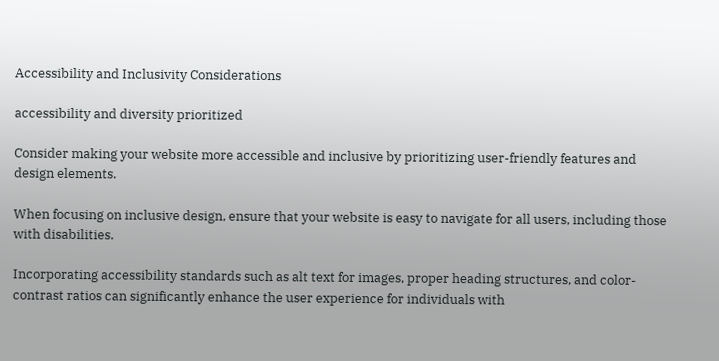Accessibility and Inclusivity Considerations

accessibility and diversity prioritized

Consider making your website more accessible and inclusive by prioritizing user-friendly features and design elements.

When focusing on inclusive design, ensure that your website is easy to navigate for all users, including those with disabilities.

Incorporating accessibility standards such as alt text for images, proper heading structures, and color-contrast ratios can significantly enhance the user experience for individuals with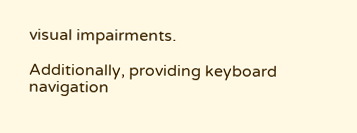visual impairments.

Additionally, providing keyboard navigation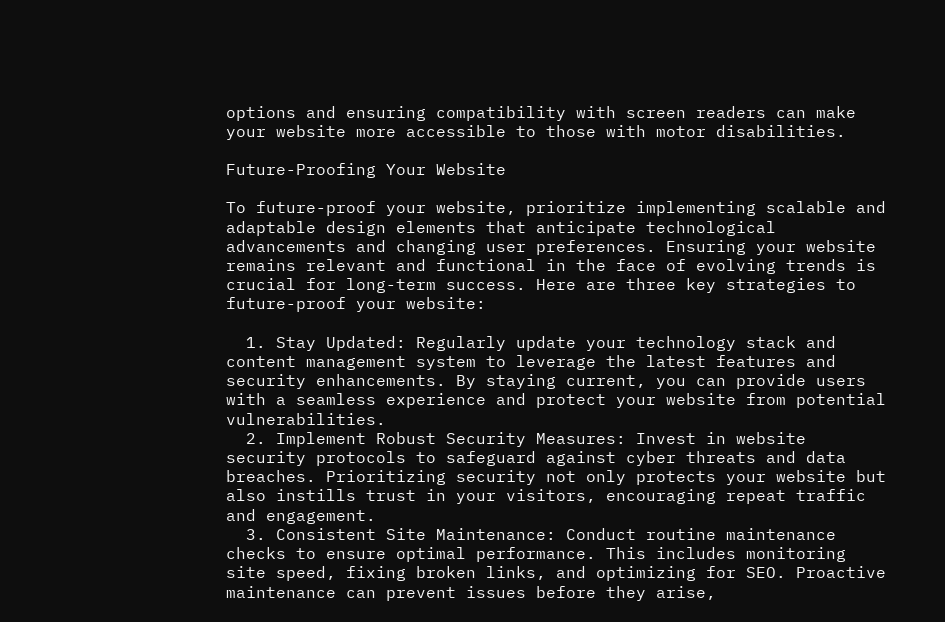options and ensuring compatibility with screen readers can make your website more accessible to those with motor disabilities.

Future-Proofing Your Website

To future-proof your website, prioritize implementing scalable and adaptable design elements that anticipate technological advancements and changing user preferences. Ensuring your website remains relevant and functional in the face of evolving trends is crucial for long-term success. Here are three key strategies to future-proof your website:

  1. Stay Updated: Regularly update your technology stack and content management system to leverage the latest features and security enhancements. By staying current, you can provide users with a seamless experience and protect your website from potential vulnerabilities.
  2. Implement Robust Security Measures: Invest in website security protocols to safeguard against cyber threats and data breaches. Prioritizing security not only protects your website but also instills trust in your visitors, encouraging repeat traffic and engagement.
  3. Consistent Site Maintenance: Conduct routine maintenance checks to ensure optimal performance. This includes monitoring site speed, fixing broken links, and optimizing for SEO. Proactive maintenance can prevent issues before they arise,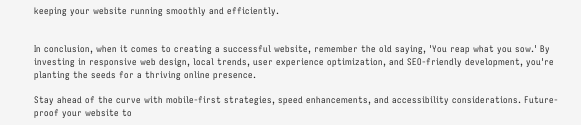keeping your website running smoothly and efficiently.


In conclusion, when it comes to creating a successful website, remember the old saying, 'You reap what you sow.' By investing in responsive web design, local trends, user experience optimization, and SEO-friendly development, you're planting the seeds for a thriving online presence.

Stay ahead of the curve with mobile-first strategies, speed enhancements, and accessibility considerations. Future-proof your website to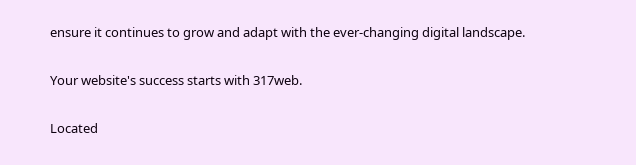ensure it continues to grow and adapt with the ever-changing digital landscape.

Your website's success starts with 317web.

Located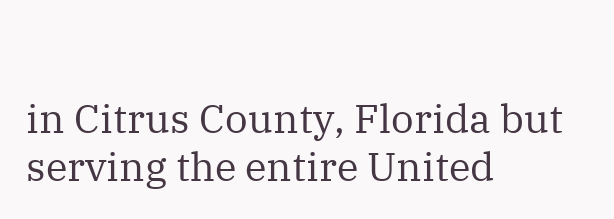in Citrus County, Florida but serving the entire United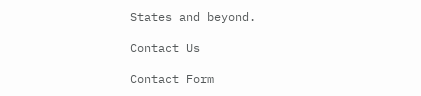States and beyond.

Contact Us

Contact Form